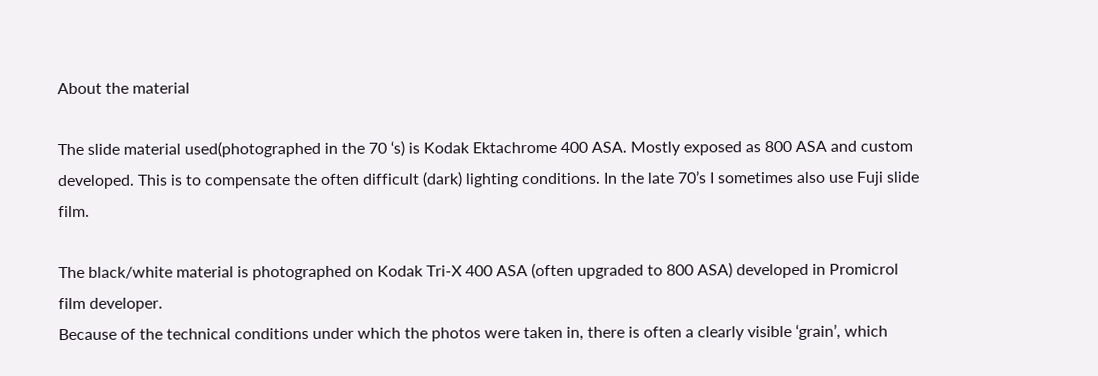About the material

The slide material used(photographed in the 70 ‘s) is Kodak Ektachrome 400 ASA. Mostly exposed as 800 ASA and custom developed. This is to compensate the often difficult (dark) lighting conditions. In the late 70’s I sometimes also use Fuji slide film.

The black/white material is photographed on Kodak Tri-X 400 ASA (often upgraded to 800 ASA) developed in Promicrol film developer.
Because of the technical conditions under which the photos were taken in, there is often a clearly visible ‘grain’, which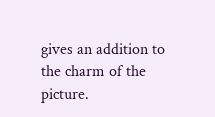gives an addition to the charm of the picture.